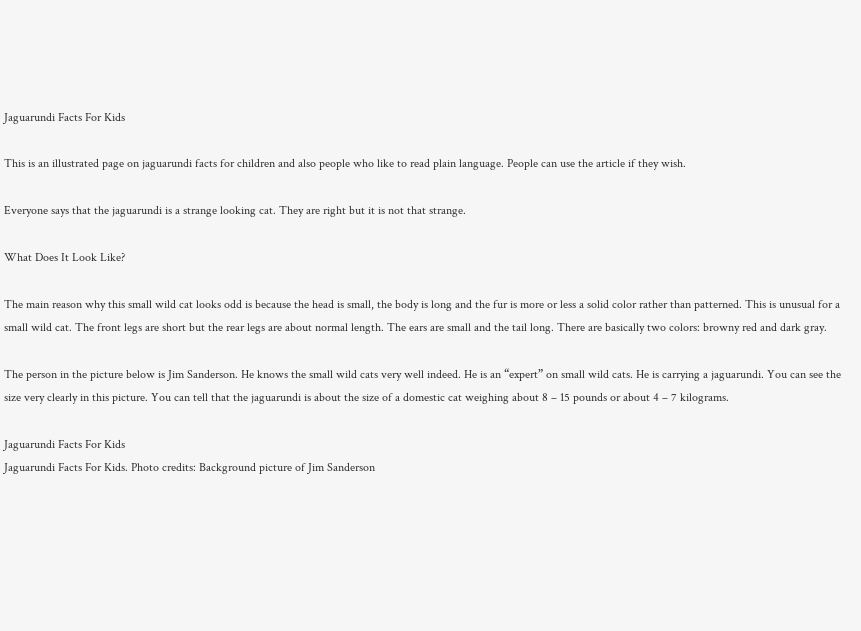Jaguarundi Facts For Kids

This is an illustrated page on jaguarundi facts for children and also people who like to read plain language. People can use the article if they wish.

Everyone says that the jaguarundi is a strange looking cat. They are right but it is not that strange.

What Does It Look Like?

The main reason why this small wild cat looks odd is because the head is small, the body is long and the fur is more or less a solid color rather than patterned. This is unusual for a small wild cat. The front legs are short but the rear legs are about normal length. The ears are small and the tail long. There are basically two colors: browny red and dark gray.

The person in the picture below is Jim Sanderson. He knows the small wild cats very well indeed. He is an “expert” on small wild cats. He is carrying a jaguarundi. You can see the size very clearly in this picture. You can tell that the jaguarundi is about the size of a domestic cat weighing about 8 – 15 pounds or about 4 – 7 kilograms.

Jaguarundi Facts For Kids
Jaguarundi Facts For Kids. Photo credits: Background picture of Jim Sanderson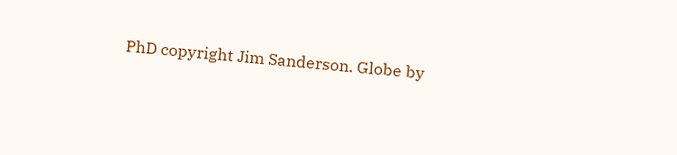PhD copyright Jim Sanderson. Globe by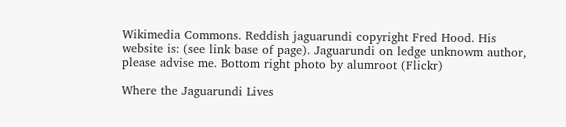Wikimedia Commons. Reddish jaguarundi copyright Fred Hood. His website is: (see link base of page). Jaguarundi on ledge unknowm author, please advise me. Bottom right photo by alumroot (Flickr)

Where the Jaguarundi Lives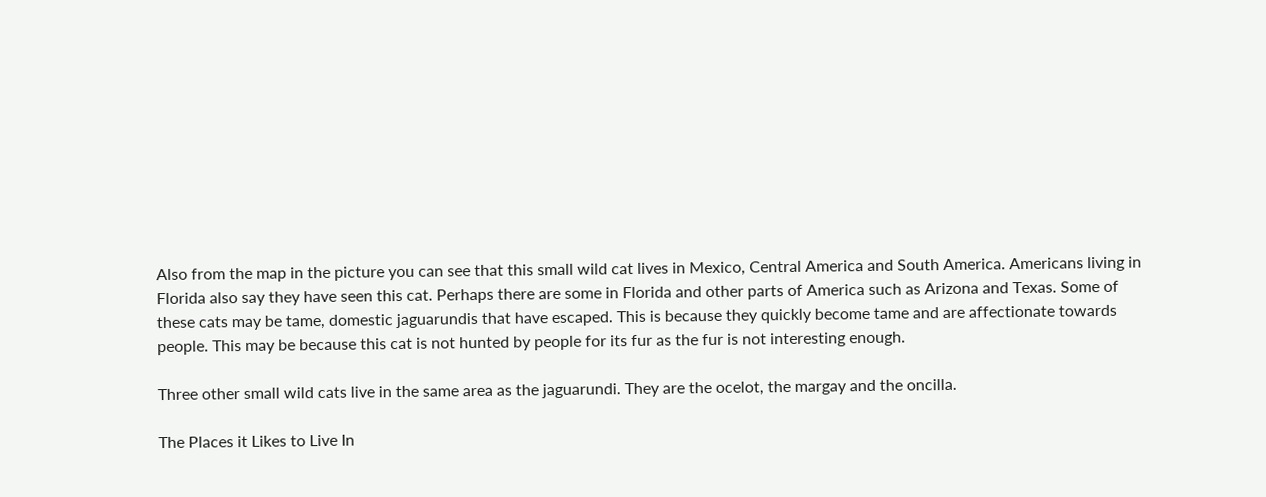Also from the map in the picture you can see that this small wild cat lives in Mexico, Central America and South America. Americans living in Florida also say they have seen this cat. Perhaps there are some in Florida and other parts of America such as Arizona and Texas. Some of these cats may be tame, domestic jaguarundis that have escaped. This is because they quickly become tame and are affectionate towards people. This may be because this cat is not hunted by people for its fur as the fur is not interesting enough.

Three other small wild cats live in the same area as the jaguarundi. They are the ocelot, the margay and the oncilla.

The Places it Likes to Live In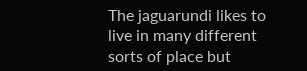The jaguarundi likes to live in many different sorts of place but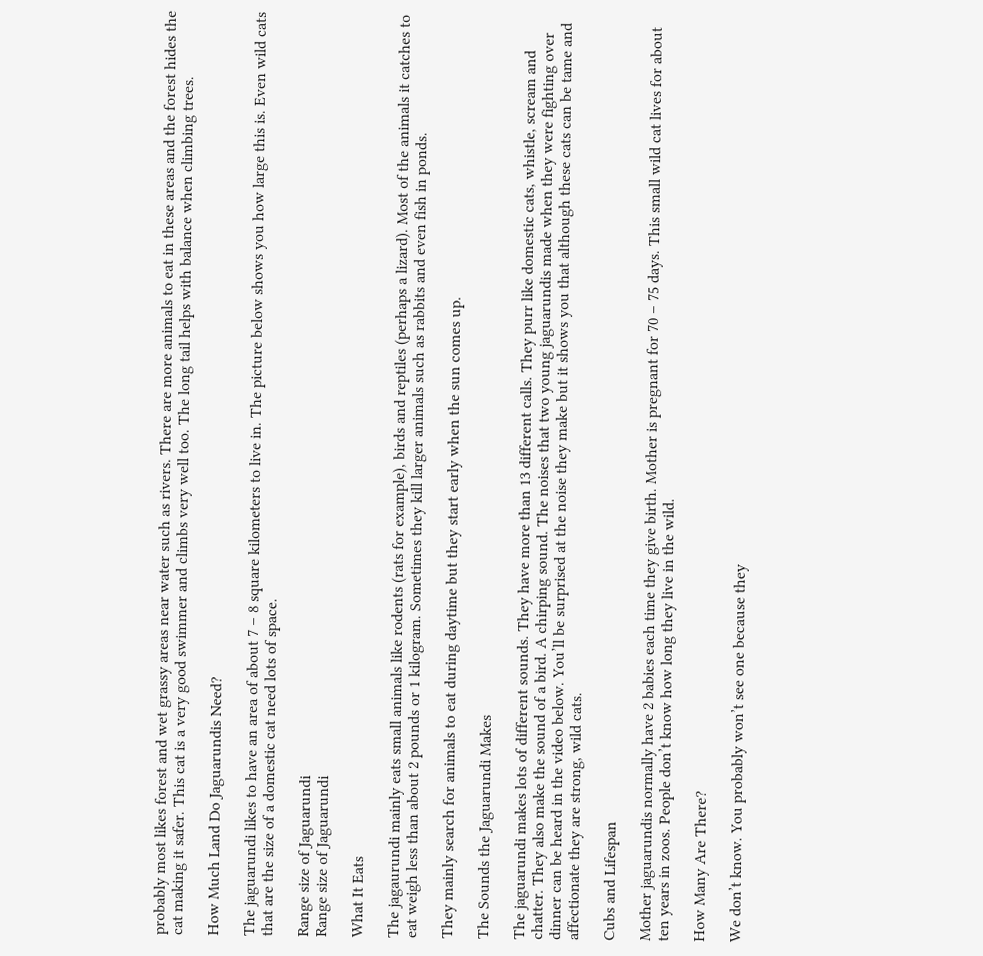probably most likes forest and wet grassy areas near water such as rivers. There are more animals to eat in these areas and the forest hides the cat making it safer. This cat is a very good swimmer and climbs very well too. The long tail helps with balance when climbing trees.

How Much Land Do Jaguarundis Need?

The jaguarundi likes to have an area of about 7 – 8 square kilometers to live in. The picture below shows you how large this is. Even wild cats that are the size of a domestic cat need lots of space.

Range size of Jaguarundi
Range size of Jaguarundi

What It Eats

The jagaurundi mainly eats small animals like rodents (rats for example), birds and reptiles (perhaps a lizard). Most of the animals it catches to eat weigh less than about 2 pounds or 1 kilogram. Sometimes they kill larger animals such as rabbits and even fish in ponds.

They mainly search for animals to eat during daytime but they start early when the sun comes up.

The Sounds the Jaguarundi Makes

The jaguarundi makes lots of different sounds. They have more than 13 different calls. They purr like domestic cats, whistle, scream and chatter. They also make the sound of a bird. A chirping sound. The noises that two young jaguarundis made when they were fighting over dinner can be heard in the video below. You’ll be surprised at the noise they make but it shows you that although these cats can be tame and affectionate they are strong, wild cats.

Cubs and Lifespan

Mother jaguarundis normally have 2 babies each time they give birth. Mother is pregnant for 70 – 75 days. This small wild cat lives for about ten years in zoos. People don’t know how long they live in the wild.

How Many Are There?

We don’t know. You probably won’t see one because they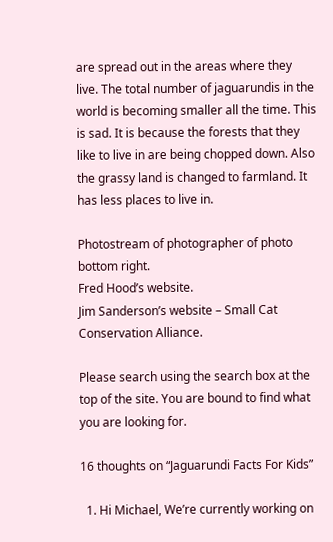are spread out in the areas where they live. The total number of jaguarundis in the world is becoming smaller all the time. This is sad. It is because the forests that they like to live in are being chopped down. Also the grassy land is changed to farmland. It has less places to live in.

Photostream of photographer of photo bottom right.
Fred Hood’s website.
Jim Sanderson’s website – Small Cat Conservation Alliance.

Please search using the search box at the top of the site. You are bound to find what you are looking for.

16 thoughts on “Jaguarundi Facts For Kids”

  1. Hi Michael, We’re currently working on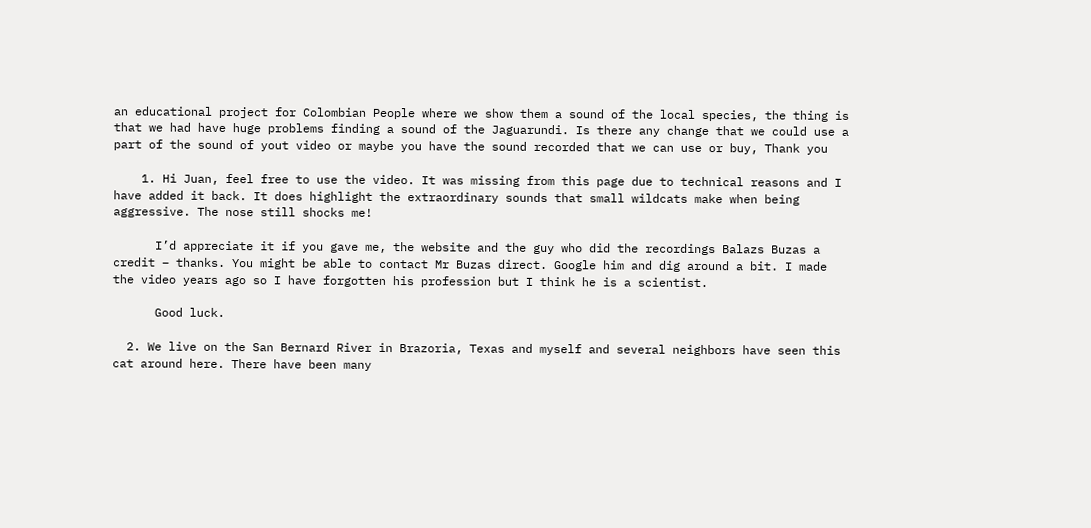an educational project for Colombian People where we show them a sound of the local species, the thing is that we had have huge problems finding a sound of the Jaguarundi. Is there any change that we could use a part of the sound of yout video or maybe you have the sound recorded that we can use or buy, Thank you

    1. Hi Juan, feel free to use the video. It was missing from this page due to technical reasons and I have added it back. It does highlight the extraordinary sounds that small wildcats make when being aggressive. The nose still shocks me!

      I’d appreciate it if you gave me, the website and the guy who did the recordings Balazs Buzas a credit – thanks. You might be able to contact Mr Buzas direct. Google him and dig around a bit. I made the video years ago so I have forgotten his profession but I think he is a scientist.

      Good luck.

  2. We live on the San Bernard River in Brazoria, Texas and myself and several neighbors have seen this cat around here. There have been many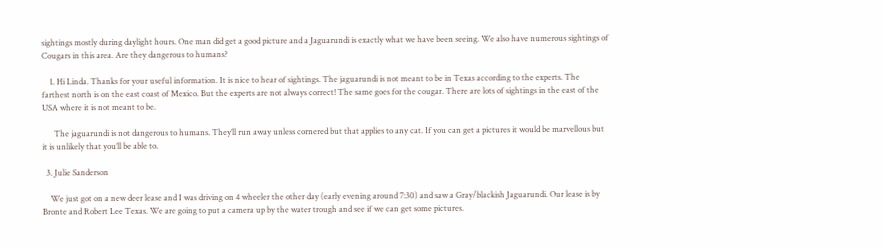sightings mostly during daylight hours. One man did get a good picture and a Jaguarundi is exactly what we have been seeing. We also have numerous sightings of Cougars in this area. Are they dangerous to humans?

    1. Hi Linda. Thanks for your useful information. It is nice to hear of sightings. The jaguarundi is not meant to be in Texas according to the experts. The farthest north is on the east coast of Mexico. But the experts are not always correct! The same goes for the cougar. There are lots of sightings in the east of the USA where it is not meant to be.

      The jaguarundi is not dangerous to humans. They’ll run away unless cornered but that applies to any cat. If you can get a pictures it would be marvellous but it is unlikely that you’ll be able to.

  3. Julie Sanderson

    We just got on a new deer lease and I was driving on 4 wheeler the other day (early evening around 7:30) and saw a Gray/blackish Jaguarundi. Our lease is by Bronte and Robert Lee Texas. We are going to put a camera up by the water trough and see if we can get some pictures.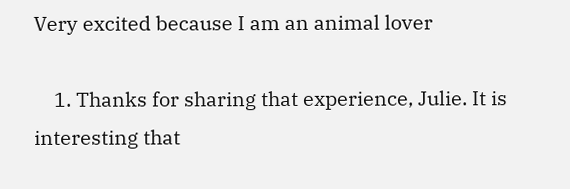Very excited because I am an animal lover

    1. Thanks for sharing that experience, Julie. It is interesting that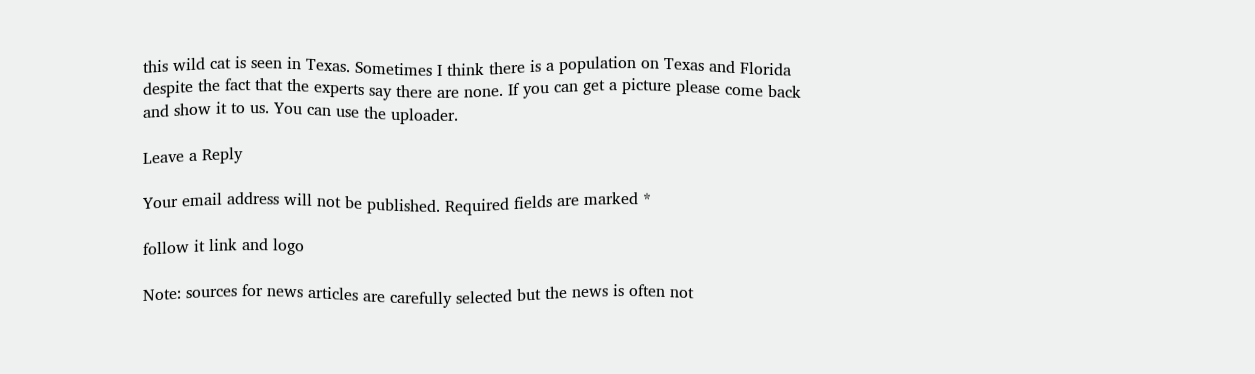this wild cat is seen in Texas. Sometimes I think there is a population on Texas and Florida despite the fact that the experts say there are none. If you can get a picture please come back and show it to us. You can use the uploader.

Leave a Reply

Your email address will not be published. Required fields are marked *

follow it link and logo

Note: sources for news articles are carefully selected but the news is often not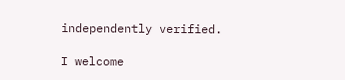independently verified.

I welcome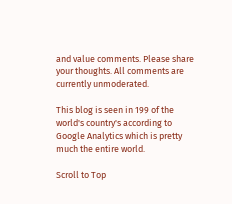and value comments. Please share your thoughts. All comments are currently unmoderated.

This blog is seen in 199 of the world's country's according to Google Analytics which is pretty much the entire world.

Scroll to Top